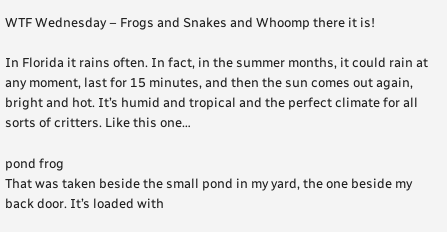WTF Wednesday – Frogs and Snakes and Whoomp there it is!

In Florida it rains often. In fact, in the summer months, it could rain at any moment, last for 15 minutes, and then the sun comes out again, bright and hot. It’s humid and tropical and the perfect climate for all sorts of critters. Like this one…

pond frog
That was taken beside the small pond in my yard, the one beside my back door. It’s loaded with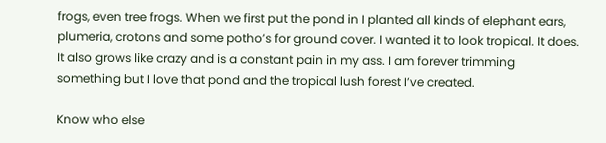frogs, even tree frogs. When we first put the pond in I planted all kinds of elephant ears, plumeria, crotons and some potho’s for ground cover. I wanted it to look tropical. It does. It also grows like crazy and is a constant pain in my ass. I am forever trimming something but I love that pond and the tropical lush forest I’ve created.

Know who else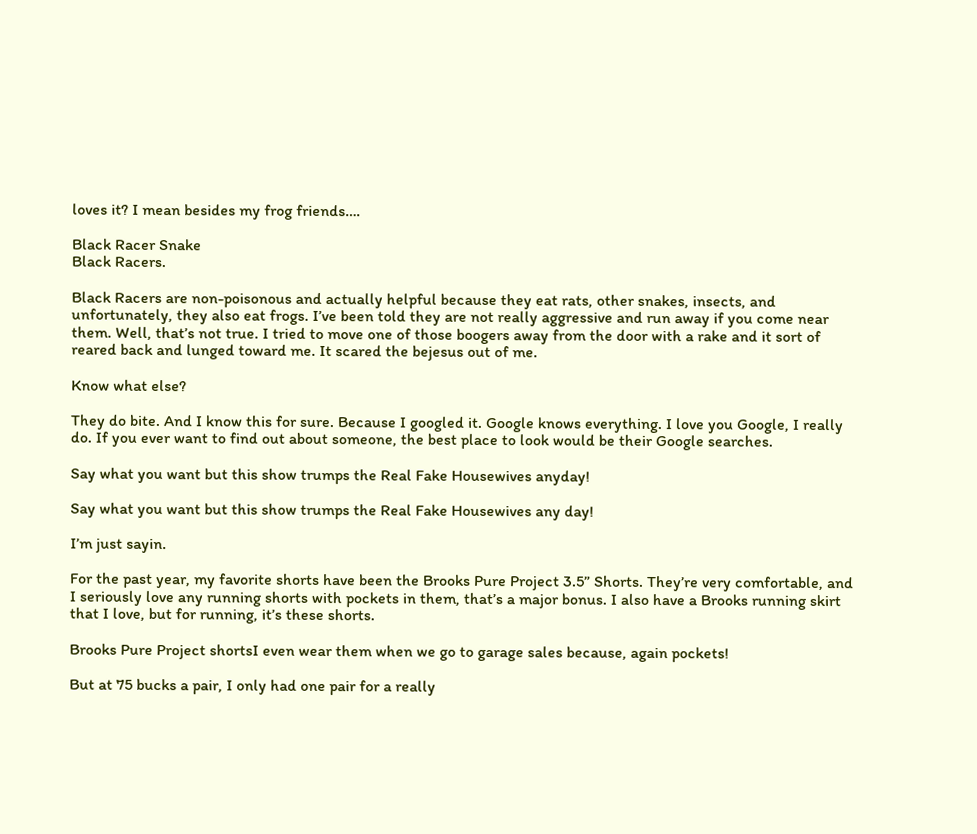loves it? I mean besides my frog friends….

Black Racer Snake
Black Racers.

Black Racers are non-poisonous and actually helpful because they eat rats, other snakes, insects, and unfortunately, they also eat frogs. I’ve been told they are not really aggressive and run away if you come near them. Well, that’s not true. I tried to move one of those boogers away from the door with a rake and it sort of reared back and lunged toward me. It scared the bejesus out of me.

Know what else?

They do bite. And I know this for sure. Because I googled it. Google knows everything. I love you Google, I really do. If you ever want to find out about someone, the best place to look would be their Google searches.

Say what you want but this show trumps the Real Fake Housewives anyday!

Say what you want but this show trumps the Real Fake Housewives any day!

I’m just sayin.

For the past year, my favorite shorts have been the Brooks Pure Project 3.5” Shorts. They’re very comfortable, and I seriously love any running shorts with pockets in them, that’s a major bonus. I also have a Brooks running skirt that I love, but for running, it’s these shorts.

Brooks Pure Project shortsI even wear them when we go to garage sales because, again pockets!

But at 75 bucks a pair, I only had one pair for a really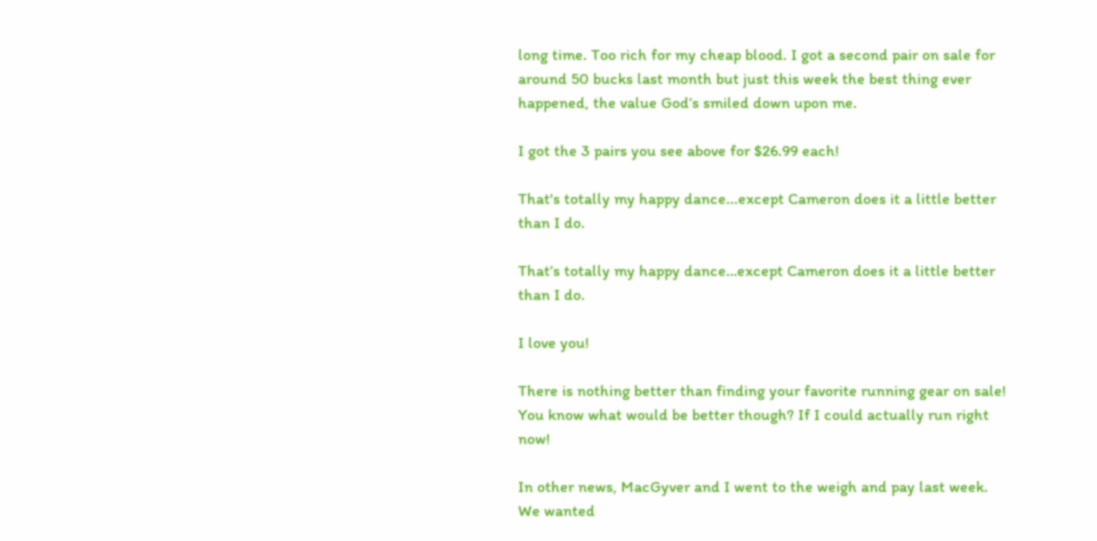long time. Too rich for my cheap blood. I got a second pair on sale for around 50 bucks last month but just this week the best thing ever happened, the value God’s smiled down upon me.

I got the 3 pairs you see above for $26.99 each!

That's totally my happy dance...except Cameron does it a little better than I do.

That’s totally my happy dance…except Cameron does it a little better than I do.

I love you!

There is nothing better than finding your favorite running gear on sale! You know what would be better though? If I could actually run right now!

In other news, MacGyver and I went to the weigh and pay last week. We wanted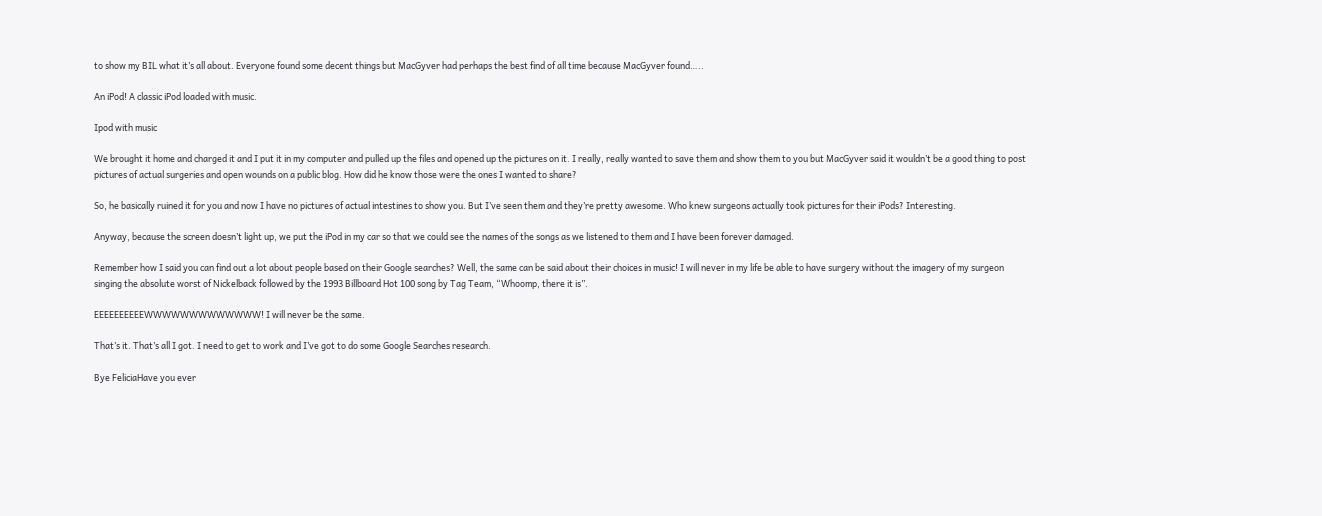to show my BIL what it’s all about. Everyone found some decent things but MacGyver had perhaps the best find of all time because MacGyver found…..

An iPod! A classic iPod loaded with music.

Ipod with music

We brought it home and charged it and I put it in my computer and pulled up the files and opened up the pictures on it. I really, really wanted to save them and show them to you but MacGyver said it wouldn’t be a good thing to post pictures of actual surgeries and open wounds on a public blog. How did he know those were the ones I wanted to share?

So, he basically ruined it for you and now I have no pictures of actual intestines to show you. But I’ve seen them and they’re pretty awesome. Who knew surgeons actually took pictures for their iPods? Interesting.

Anyway, because the screen doesn’t light up, we put the iPod in my car so that we could see the names of the songs as we listened to them and I have been forever damaged.

Remember how I said you can find out a lot about people based on their Google searches? Well, the same can be said about their choices in music! I will never in my life be able to have surgery without the imagery of my surgeon singing the absolute worst of Nickelback followed by the 1993 Billboard Hot 100 song by Tag Team, “Whoomp, there it is”.

EEEEEEEEEEWWWWWWWWWWWWW! I will never be the same.

That’s it. That’s all I got. I need to get to work and I’ve got to do some Google Searches research.

Bye FeliciaHave you ever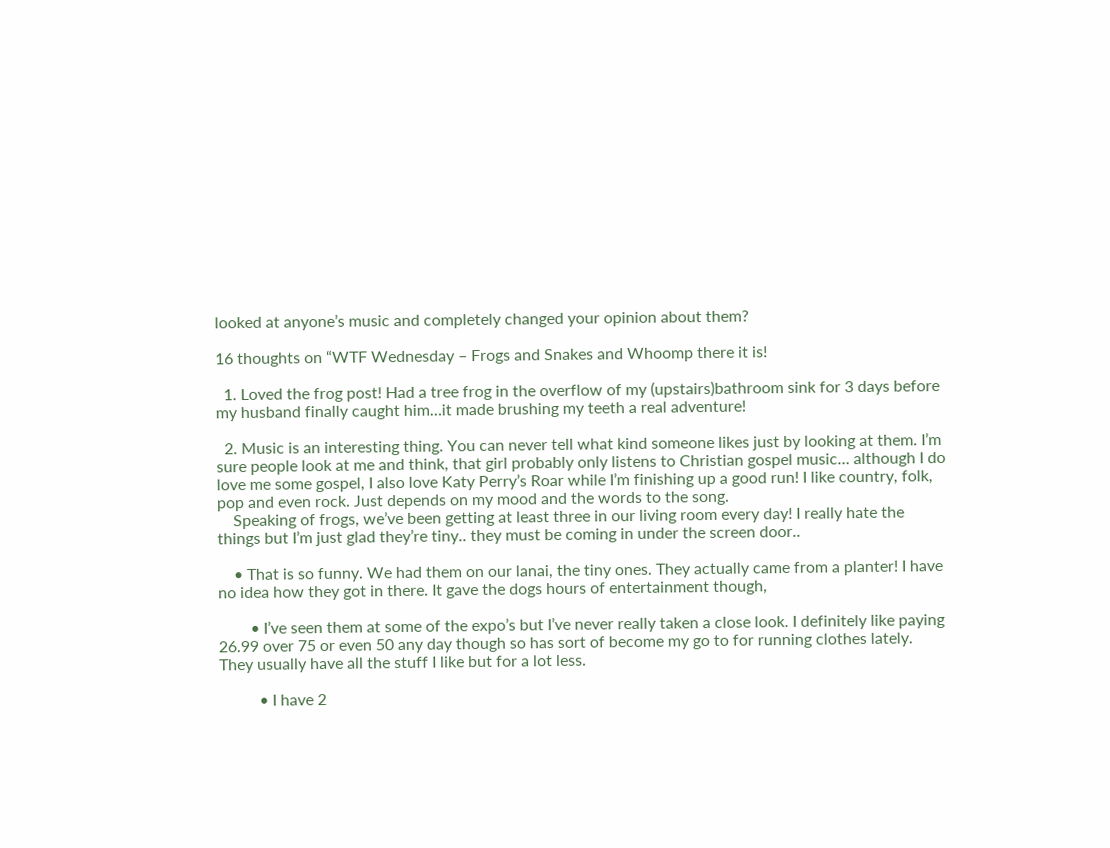looked at anyone’s music and completely changed your opinion about them?

16 thoughts on “WTF Wednesday – Frogs and Snakes and Whoomp there it is!

  1. Loved the frog post! Had a tree frog in the overflow of my (upstairs)bathroom sink for 3 days before my husband finally caught him…it made brushing my teeth a real adventure!

  2. Music is an interesting thing. You can never tell what kind someone likes just by looking at them. I’m sure people look at me and think, that girl probably only listens to Christian gospel music… although I do love me some gospel, I also love Katy Perry’s Roar while I’m finishing up a good run! I like country, folk, pop and even rock. Just depends on my mood and the words to the song.
    Speaking of frogs, we’ve been getting at least three in our living room every day! I really hate the things but I’m just glad they’re tiny.. they must be coming in under the screen door..

    • That is so funny. We had them on our lanai, the tiny ones. They actually came from a planter! I have no idea how they got in there. It gave the dogs hours of entertainment though,

        • I’ve seen them at some of the expo’s but I’ve never really taken a close look. I definitely like paying 26.99 over 75 or even 50 any day though so has sort of become my go to for running clothes lately.  They usually have all the stuff I like but for a lot less.

          • I have 2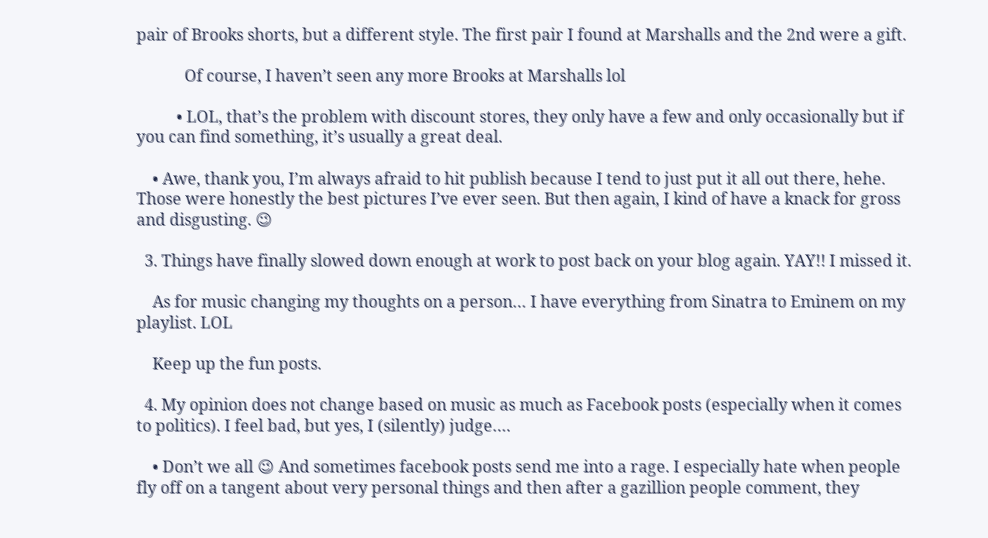pair of Brooks shorts, but a different style. The first pair I found at Marshalls and the 2nd were a gift.

            Of course, I haven’t seen any more Brooks at Marshalls lol

          • LOL, that’s the problem with discount stores, they only have a few and only occasionally but if you can find something, it’s usually a great deal.

    • Awe, thank you, I’m always afraid to hit publish because I tend to just put it all out there, hehe. Those were honestly the best pictures I’ve ever seen. But then again, I kind of have a knack for gross and disgusting. 😉

  3. Things have finally slowed down enough at work to post back on your blog again. YAY!! I missed it.

    As for music changing my thoughts on a person… I have everything from Sinatra to Eminem on my playlist. LOL

    Keep up the fun posts.

  4. My opinion does not change based on music as much as Facebook posts (especially when it comes to politics). I feel bad, but yes, I (silently) judge….

    • Don’t we all 😉 And sometimes facebook posts send me into a rage. I especially hate when people fly off on a tangent about very personal things and then after a gazillion people comment, they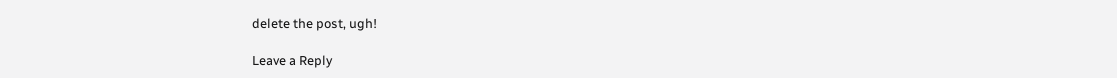delete the post, ugh!

Leave a Reply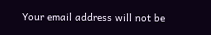Your email address will not be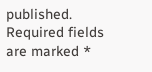published. Required fields are marked *